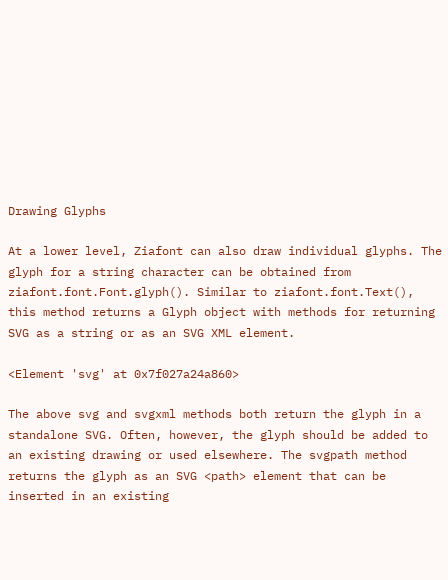Drawing Glyphs

At a lower level, Ziafont can also draw individual glyphs. The glyph for a string character can be obtained from ziafont.font.Font.glyph(). Similar to ziafont.font.Text(), this method returns a Glyph object with methods for returning SVG as a string or as an SVG XML element.

<Element 'svg' at 0x7f027a24a860>

The above svg and svgxml methods both return the glyph in a standalone SVG. Often, however, the glyph should be added to an existing drawing or used elsewhere. The svgpath method returns the glyph as an SVG <path> element that can be inserted in an existing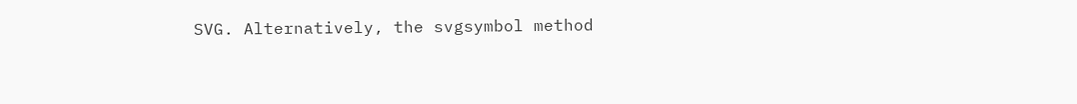SVG. Alternatively, the svgsymbol method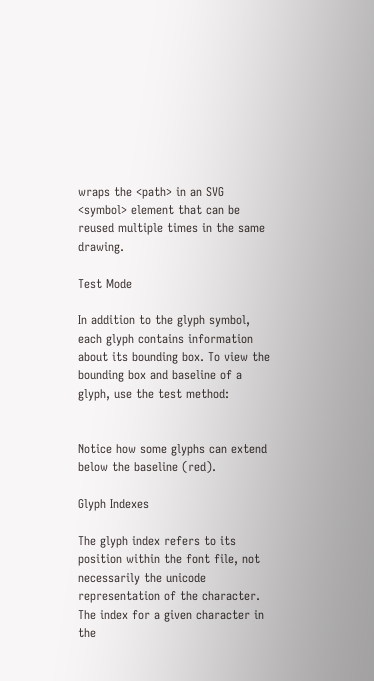wraps the <path> in an SVG <symbol> element that can be reused multiple times in the same drawing.

Test Mode

In addition to the glyph symbol, each glyph contains information about its bounding box. To view the bounding box and baseline of a glyph, use the test method:


Notice how some glyphs can extend below the baseline (red).

Glyph Indexes

The glyph index refers to its position within the font file, not necessarily the unicode representation of the character. The index for a given character in the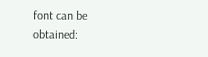font can be obtained: